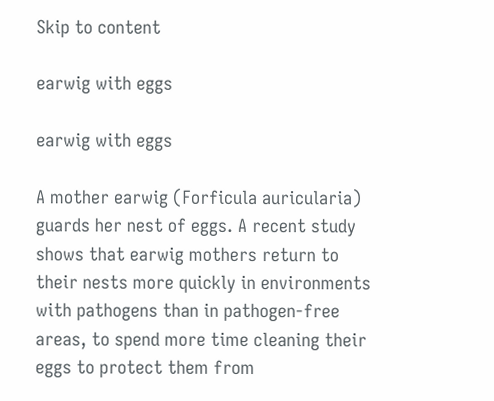Skip to content

earwig with eggs

earwig with eggs

A mother earwig (Forficula auricularia) guards her nest of eggs. A recent study shows that earwig mothers return to their nests more quickly in environments with pathogens than in pathogen-free areas, to spend more time cleaning their eggs to protect them from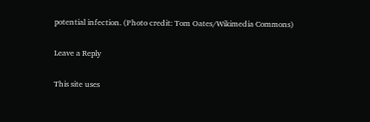potential infection. (Photo credit: Tom Oates/Wikimedia Commons)

Leave a Reply

This site uses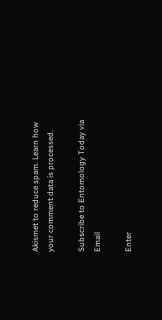Akismet to reduce spam. Learn how your comment data is processed.

Subscribe to Entomology Today via Email

Enter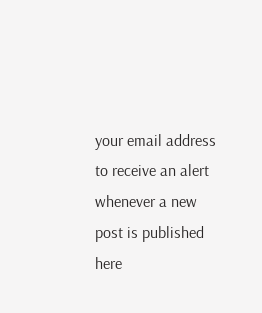your email address to receive an alert whenever a new post is published here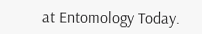at Entomology Today.